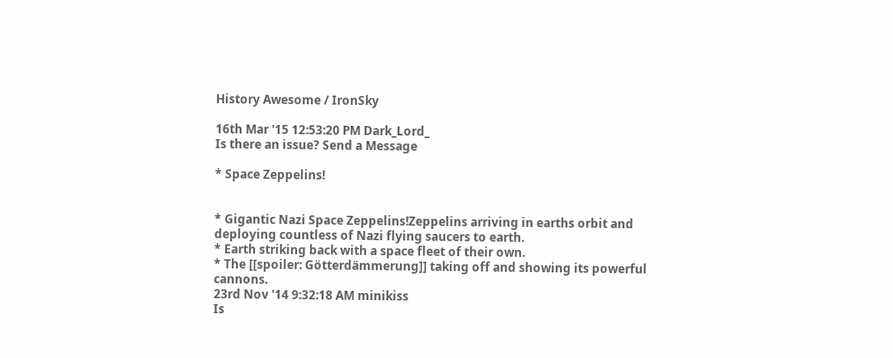History Awesome / IronSky

16th Mar '15 12:53:20 PM Dark_Lord_
Is there an issue? Send a Message

* Space Zeppelins!


* Gigantic Nazi Space Zeppelins!Zeppelins arriving in earths orbit and deploying countless of Nazi flying saucers to earth.
* Earth striking back with a space fleet of their own.
* The [[spoiler: Götterdämmerung]] taking off and showing its powerful cannons.
23rd Nov '14 9:32:18 AM minikiss
Is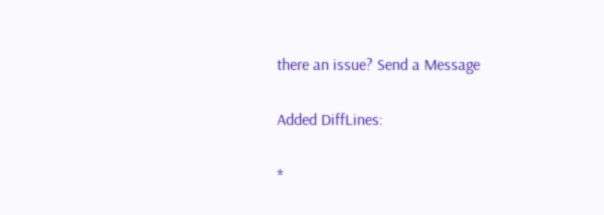there an issue? Send a Message

Added DiffLines:

*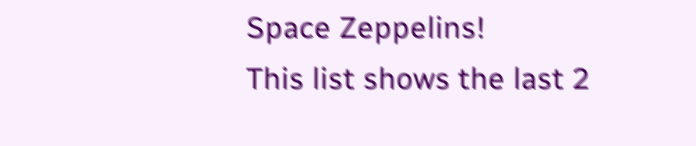Space Zeppelins!
This list shows the last 2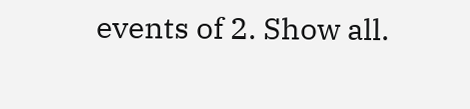events of 2. Show all.